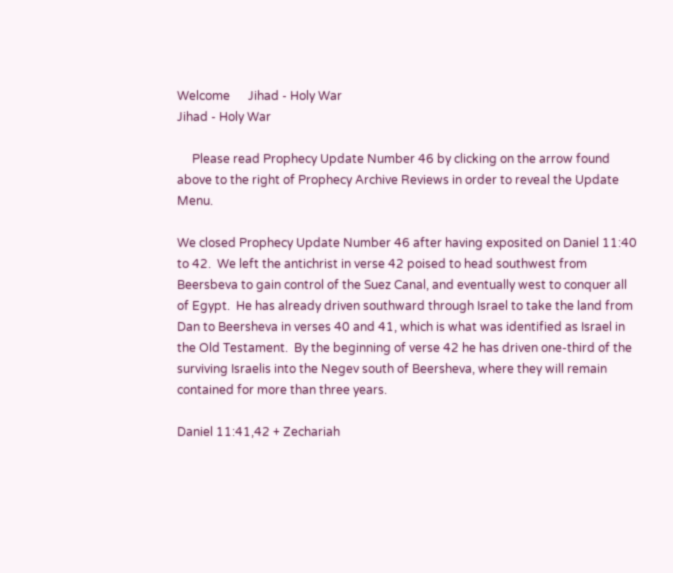Welcome      Jihad - Holy War
Jihad - Holy War

     Please read Prophecy Update Number 46 by clicking on the arrow found above to the right of Prophecy Archive Reviews in order to reveal the Update Menu.

We closed Prophecy Update Number 46 after having exposited on Daniel 11:40 to 42.  We left the antichrist in verse 42 poised to head southwest from Beersbeva to gain control of the Suez Canal, and eventually west to conquer all of Egypt.  He has already driven southward through Israel to take the land from Dan to Beersheva in verses 40 and 41, which is what was identified as Israel in the Old Testament.  By the beginning of verse 42 he has driven one-third of the surviving Israelis into the Negev south of Beersheva, where they will remain contained for more than three years.

Daniel 11:41,42 + Zechariah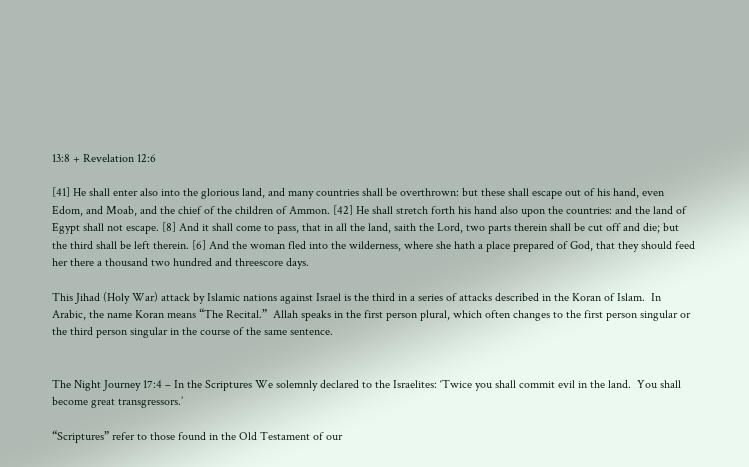13:8 + Revelation 12:6

[41] He shall enter also into the glorious land, and many countries shall be overthrown: but these shall escape out of his hand, even Edom, and Moab, and the chief of the children of Ammon. [42] He shall stretch forth his hand also upon the countries: and the land of Egypt shall not escape. [8] And it shall come to pass, that in all the land, saith the Lord, two parts therein shall be cut off and die; but the third shall be left therein. [6] And the woman fled into the wilderness, where she hath a place prepared of God, that they should feed her there a thousand two hundred and threescore days.

This Jihad (Holy War) attack by Islamic nations against Israel is the third in a series of attacks described in the Koran of Islam.  In Arabic, the name Koran means “The Recital.”  Allah speaks in the first person plural, which often changes to the first person singular or the third person singular in the course of the same sentence.


The Night Journey 17:4 – In the Scriptures We solemnly declared to the Israelites: ‘Twice you shall commit evil in the land.  You shall become great transgressors.’

“Scriptures” refer to those found in the Old Testament of our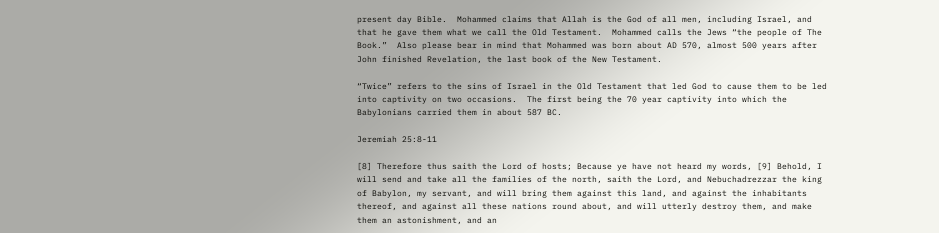present day Bible.  Mohammed claims that Allah is the God of all men, including Israel, and that he gave them what we call the Old Testament.  Mohammed calls the Jews “the people of The Book.”  Also please bear in mind that Mohammed was born about AD 570, almost 500 years after John finished Revelation, the last book of the New Testament.

“Twice” refers to the sins of Israel in the Old Testament that led God to cause them to be led into captivity on two occasions.  The first being the 70 year captivity into which the Babylonians carried them in about 587 BC.

Jeremiah 25:8-11

[8] Therefore thus saith the Lord of hosts; Because ye have not heard my words, [9] Behold, I will send and take all the families of the north, saith the Lord, and Nebuchadrezzar the king of Babylon, my servant, and will bring them against this land, and against the inhabitants thereof, and against all these nations round about, and will utterly destroy them, and make them an astonishment, and an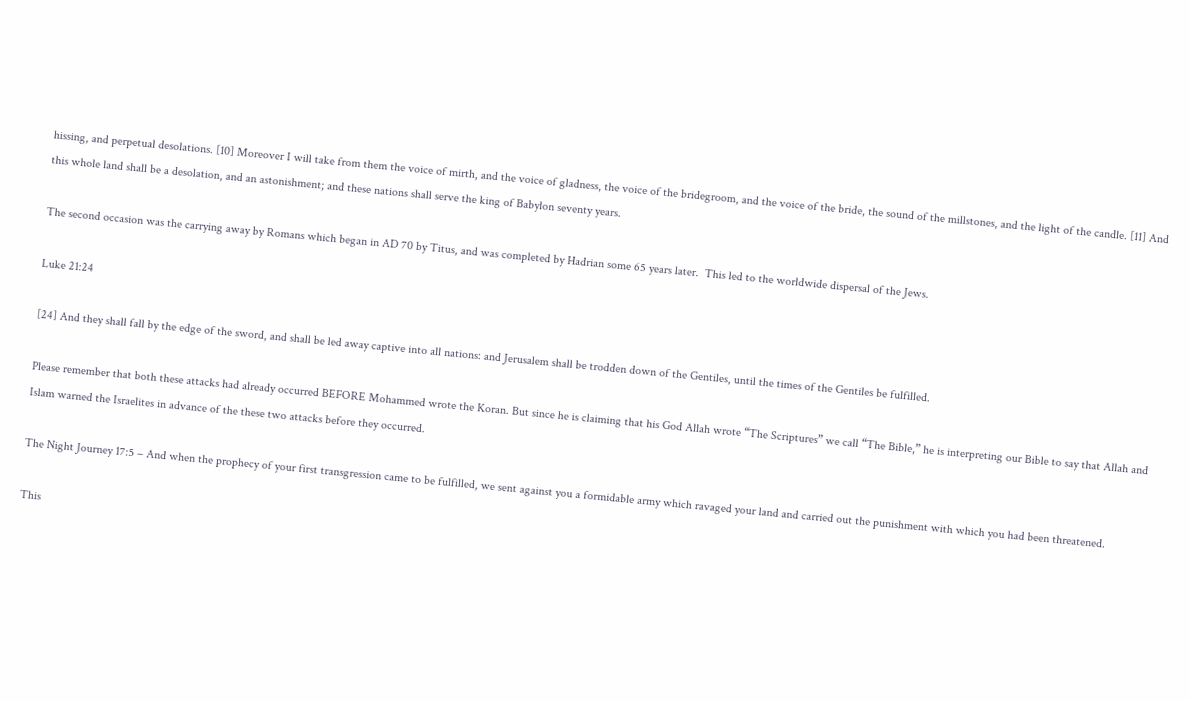hissing, and perpetual desolations. [10] Moreover I will take from them the voice of mirth, and the voice of gladness, the voice of the bridegroom, and the voice of the bride, the sound of the millstones, and the light of the candle. [11] And this whole land shall be a desolation, and an astonishment; and these nations shall serve the king of Babylon seventy years.

The second occasion was the carrying away by Romans which began in AD 70 by Titus, and was completed by Hadrian some 65 years later.  This led to the worldwide dispersal of the Jews.

Luke 21:24

[24] And they shall fall by the edge of the sword, and shall be led away captive into all nations: and Jerusalem shall be trodden down of the Gentiles, until the times of the Gentiles be fulfilled.

Please remember that both these attacks had already occurred BEFORE Mohammed wrote the Koran. But since he is claiming that his God Allah wrote “The Scriptures” we call “The Bible,” he is interpreting our Bible to say that Allah and Islam warned the Israelites in advance of the these two attacks before they occurred.

The Night Journey 17:5 – And when the prophecy of your first transgression came to be fulfilled, we sent against you a formidable army which ravaged your land and carried out the punishment with which you had been threatened.

This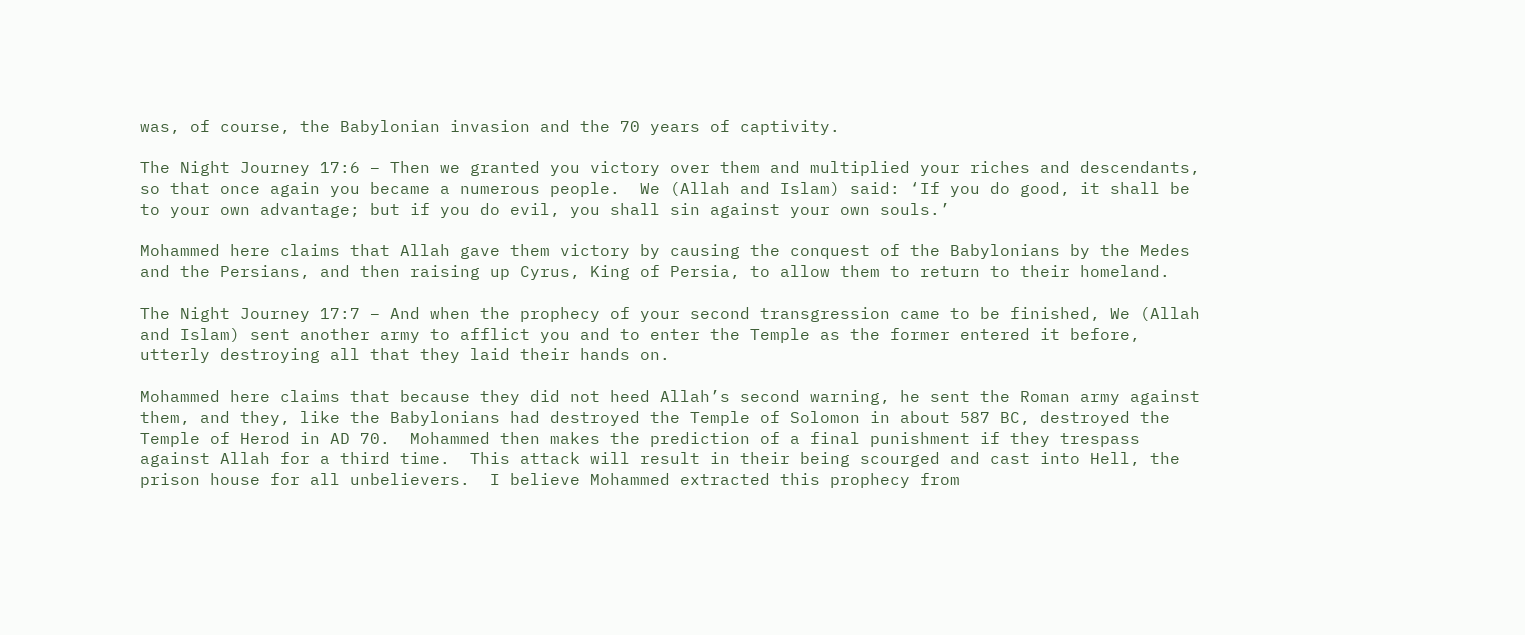was, of course, the Babylonian invasion and the 70 years of captivity.

The Night Journey 17:6 – Then we granted you victory over them and multiplied your riches and descendants, so that once again you became a numerous people.  We (Allah and Islam) said: ‘If you do good, it shall be to your own advantage; but if you do evil, you shall sin against your own souls.’

Mohammed here claims that Allah gave them victory by causing the conquest of the Babylonians by the Medes and the Persians, and then raising up Cyrus, King of Persia, to allow them to return to their homeland.

The Night Journey 17:7 – And when the prophecy of your second transgression came to be finished, We (Allah and Islam) sent another army to afflict you and to enter the Temple as the former entered it before, utterly destroying all that they laid their hands on.

Mohammed here claims that because they did not heed Allah’s second warning, he sent the Roman army against them, and they, like the Babylonians had destroyed the Temple of Solomon in about 587 BC, destroyed the Temple of Herod in AD 70.  Mohammed then makes the prediction of a final punishment if they trespass against Allah for a third time.  This attack will result in their being scourged and cast into Hell, the prison house for all unbelievers.  I believe Mohammed extracted this prophecy from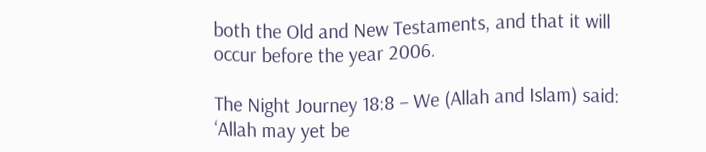both the Old and New Testaments, and that it will occur before the year 2006.

The Night Journey 18:8 – We (Allah and Islam) said: ‘Allah may yet be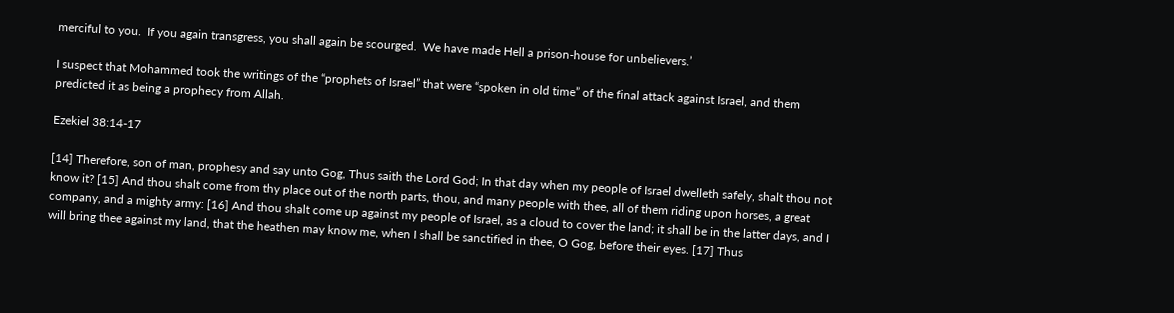merciful to you.  If you again transgress, you shall again be scourged.  We have made Hell a prison-house for unbelievers.’

I suspect that Mohammed took the writings of the “prophets of Israel” that were “spoken in old time” of the final attack against Israel, and them predicted it as being a prophecy from Allah.

Ezekiel 38:14-17

[14] Therefore, son of man, prophesy and say unto Gog, Thus saith the Lord God; In that day when my people of Israel dwelleth safely, shalt thou not know it? [15] And thou shalt come from thy place out of the north parts, thou, and many people with thee, all of them riding upon horses, a great company, and a mighty army: [16] And thou shalt come up against my people of Israel, as a cloud to cover the land; it shall be in the latter days, and I will bring thee against my land, that the heathen may know me, when I shall be sanctified in thee, O Gog, before their eyes. [17] Thus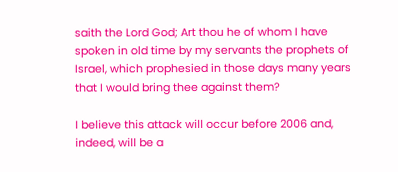saith the Lord God; Art thou he of whom I have spoken in old time by my servants the prophets of Israel, which prophesied in those days many years that I would bring thee against them?

I believe this attack will occur before 2006 and, indeed, will be a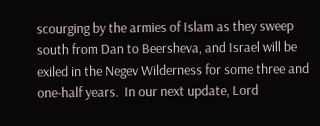scourging by the armies of Islam as they sweep south from Dan to Beersheva, and Israel will be exiled in the Negev Wilderness for some three and one-half years.  In our next update, Lord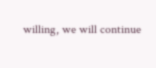willing, we will continue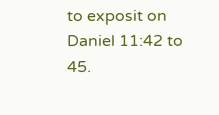to exposit on Daniel 11:42 to 45.